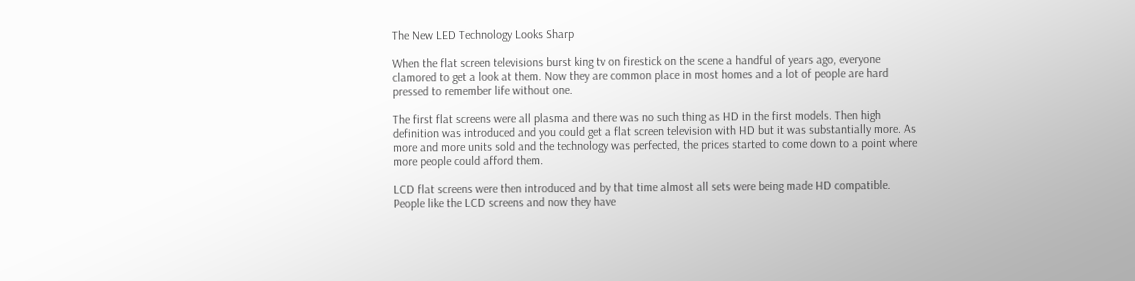The New LED Technology Looks Sharp

When the flat screen televisions burst king tv on firestick on the scene a handful of years ago, everyone clamored to get a look at them. Now they are common place in most homes and a lot of people are hard pressed to remember life without one.

The first flat screens were all plasma and there was no such thing as HD in the first models. Then high definition was introduced and you could get a flat screen television with HD but it was substantially more. As more and more units sold and the technology was perfected, the prices started to come down to a point where more people could afford them.

LCD flat screens were then introduced and by that time almost all sets were being made HD compatible. People like the LCD screens and now they have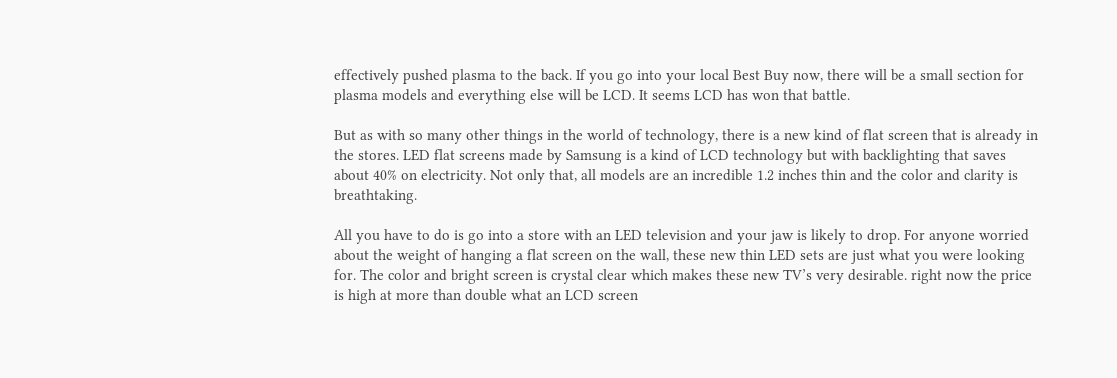effectively pushed plasma to the back. If you go into your local Best Buy now, there will be a small section for plasma models and everything else will be LCD. It seems LCD has won that battle.

But as with so many other things in the world of technology, there is a new kind of flat screen that is already in the stores. LED flat screens made by Samsung is a kind of LCD technology but with backlighting that saves about 40% on electricity. Not only that, all models are an incredible 1.2 inches thin and the color and clarity is breathtaking.

All you have to do is go into a store with an LED television and your jaw is likely to drop. For anyone worried about the weight of hanging a flat screen on the wall, these new thin LED sets are just what you were looking for. The color and bright screen is crystal clear which makes these new TV’s very desirable. right now the price is high at more than double what an LCD screen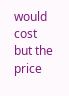would cost but the price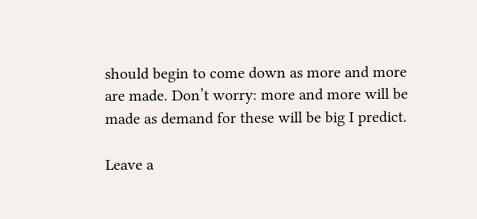should begin to come down as more and more are made. Don’t worry: more and more will be made as demand for these will be big I predict.

Leave a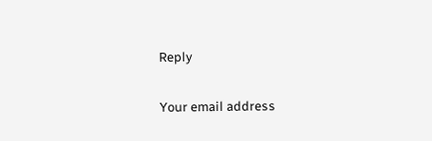Reply

Your email address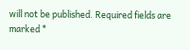will not be published. Required fields are marked *